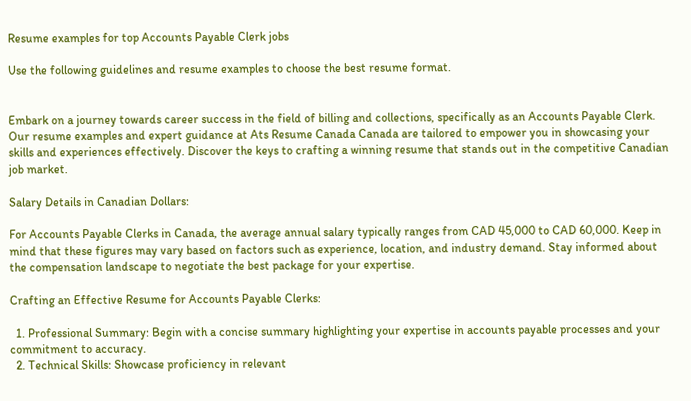Resume examples for top Accounts Payable Clerk jobs

Use the following guidelines and resume examples to choose the best resume format.


Embark on a journey towards career success in the field of billing and collections, specifically as an Accounts Payable Clerk. Our resume examples and expert guidance at Ats Resume Canada Canada are tailored to empower you in showcasing your skills and experiences effectively. Discover the keys to crafting a winning resume that stands out in the competitive Canadian job market.

Salary Details in Canadian Dollars:

For Accounts Payable Clerks in Canada, the average annual salary typically ranges from CAD 45,000 to CAD 60,000. Keep in mind that these figures may vary based on factors such as experience, location, and industry demand. Stay informed about the compensation landscape to negotiate the best package for your expertise.

Crafting an Effective Resume for Accounts Payable Clerks:

  1. Professional Summary: Begin with a concise summary highlighting your expertise in accounts payable processes and your commitment to accuracy.
  2. Technical Skills: Showcase proficiency in relevant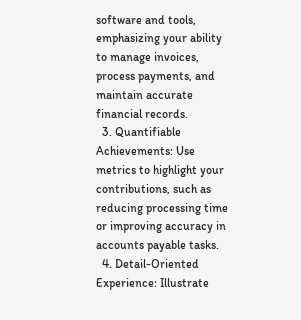software and tools, emphasizing your ability to manage invoices, process payments, and maintain accurate financial records.
  3. Quantifiable Achievements: Use metrics to highlight your contributions, such as reducing processing time or improving accuracy in accounts payable tasks.
  4. Detail-Oriented Experience: Illustrate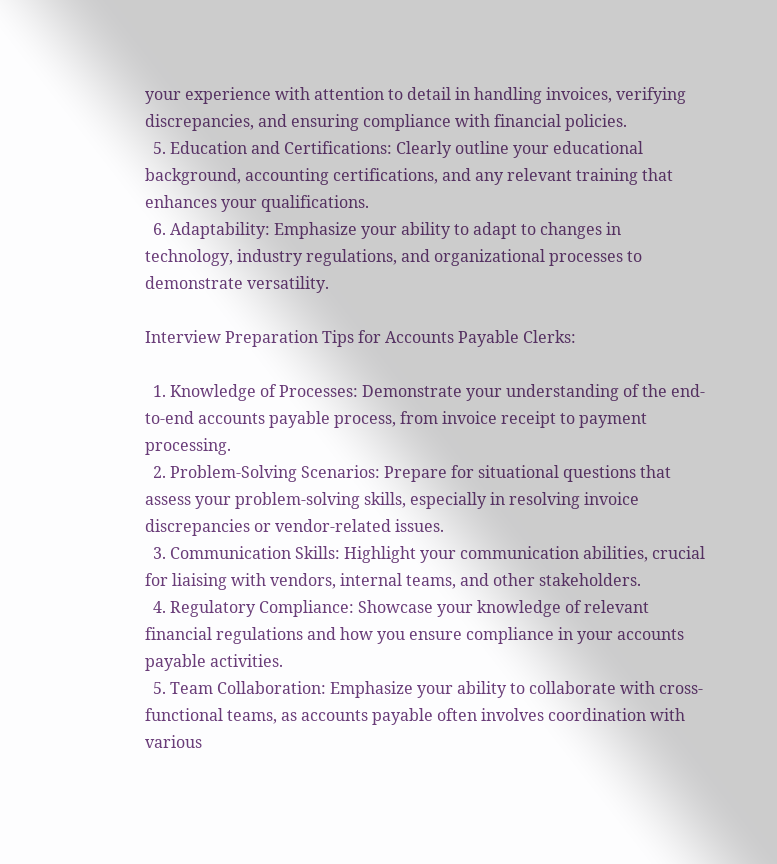your experience with attention to detail in handling invoices, verifying discrepancies, and ensuring compliance with financial policies.
  5. Education and Certifications: Clearly outline your educational background, accounting certifications, and any relevant training that enhances your qualifications.
  6. Adaptability: Emphasize your ability to adapt to changes in technology, industry regulations, and organizational processes to demonstrate versatility.

Interview Preparation Tips for Accounts Payable Clerks:

  1. Knowledge of Processes: Demonstrate your understanding of the end-to-end accounts payable process, from invoice receipt to payment processing.
  2. Problem-Solving Scenarios: Prepare for situational questions that assess your problem-solving skills, especially in resolving invoice discrepancies or vendor-related issues.
  3. Communication Skills: Highlight your communication abilities, crucial for liaising with vendors, internal teams, and other stakeholders.
  4. Regulatory Compliance: Showcase your knowledge of relevant financial regulations and how you ensure compliance in your accounts payable activities.
  5. Team Collaboration: Emphasize your ability to collaborate with cross-functional teams, as accounts payable often involves coordination with various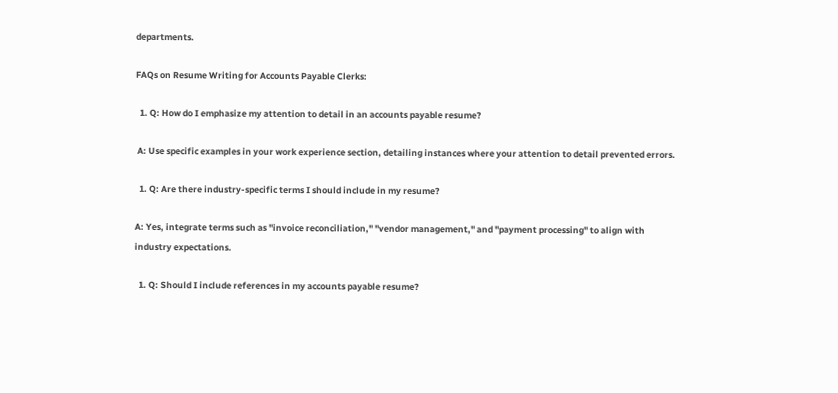departments.

FAQs on Resume Writing for Accounts Payable Clerks:

  1. Q: How do I emphasize my attention to detail in an accounts payable resume?

 A: Use specific examples in your work experience section, detailing instances where your attention to detail prevented errors.

  1. Q: Are there industry-specific terms I should include in my resume?

A: Yes, integrate terms such as "invoice reconciliation," "vendor management," and "payment processing" to align with industry expectations.

  1. Q: Should I include references in my accounts payable resume?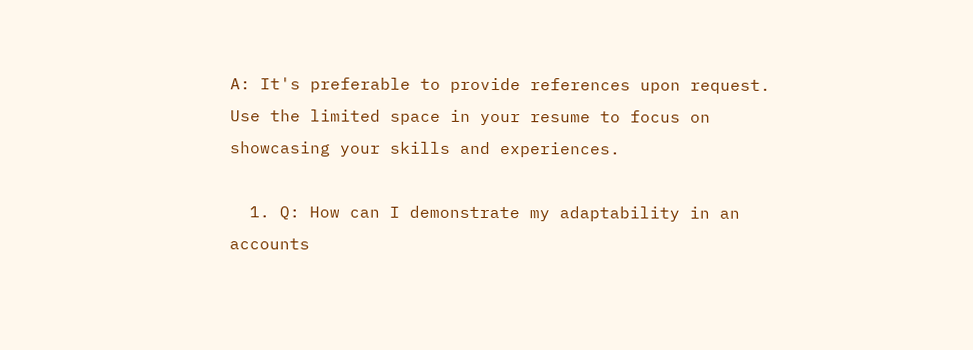A: It's preferable to provide references upon request. Use the limited space in your resume to focus on showcasing your skills and experiences.

  1. Q: How can I demonstrate my adaptability in an accounts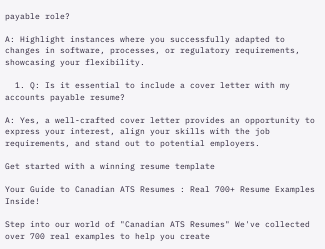payable role?

A: Highlight instances where you successfully adapted to changes in software, processes, or regulatory requirements, showcasing your flexibility.

  1. Q: Is it essential to include a cover letter with my accounts payable resume?

A: Yes, a well-crafted cover letter provides an opportunity to express your interest, align your skills with the job requirements, and stand out to potential employers.

Get started with a winning resume template

Your Guide to Canadian ATS Resumes : Real 700+ Resume Examples Inside!

Step into our world of "Canadian ATS Resumes" We've collected over 700 real examples to help you create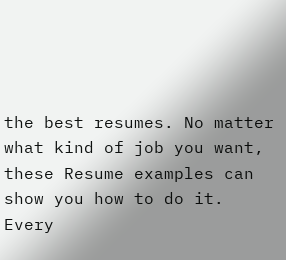the best resumes. No matter what kind of job you want, these Resume examples can show you how to do it. Every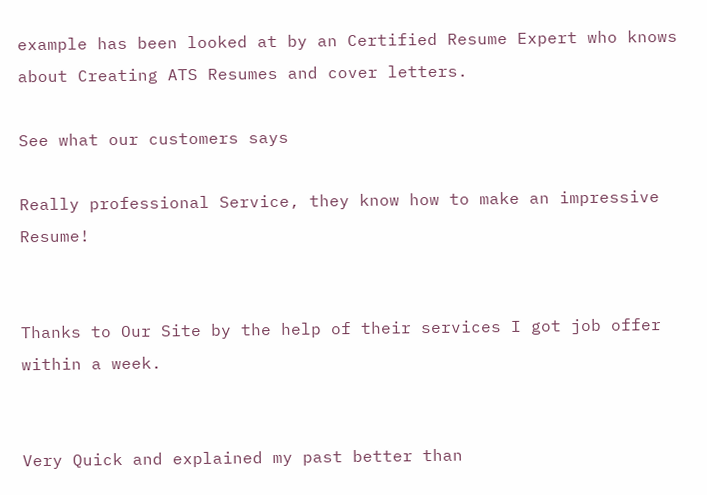example has been looked at by an Certified Resume Expert who knows about Creating ATS Resumes and cover letters.

See what our customers says

Really professional Service, they know how to make an impressive Resume!


Thanks to Our Site by the help of their services I got job offer within a week.


Very Quick and explained my past better than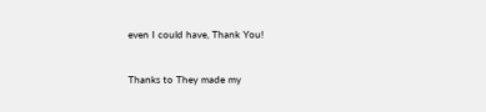even I could have, Thank You!


Thanks to They made my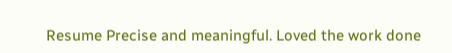Resume Precise and meaningful. Loved the work done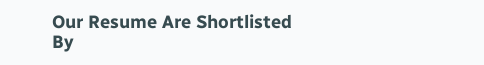Our Resume Are Shortlisted By